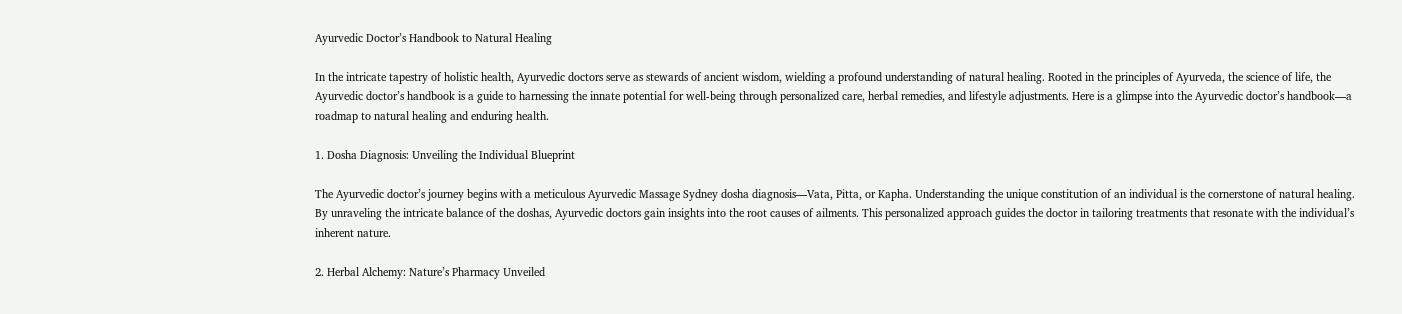Ayurvedic Doctor’s Handbook to Natural Healing

In the intricate tapestry of holistic health, Ayurvedic doctors serve as stewards of ancient wisdom, wielding a profound understanding of natural healing. Rooted in the principles of Ayurveda, the science of life, the Ayurvedic doctor’s handbook is a guide to harnessing the innate potential for well-being through personalized care, herbal remedies, and lifestyle adjustments. Here is a glimpse into the Ayurvedic doctor’s handbook—a roadmap to natural healing and enduring health.

1. Dosha Diagnosis: Unveiling the Individual Blueprint

The Ayurvedic doctor’s journey begins with a meticulous Ayurvedic Massage Sydney dosha diagnosis—Vata, Pitta, or Kapha. Understanding the unique constitution of an individual is the cornerstone of natural healing. By unraveling the intricate balance of the doshas, Ayurvedic doctors gain insights into the root causes of ailments. This personalized approach guides the doctor in tailoring treatments that resonate with the individual’s inherent nature.

2. Herbal Alchemy: Nature’s Pharmacy Unveiled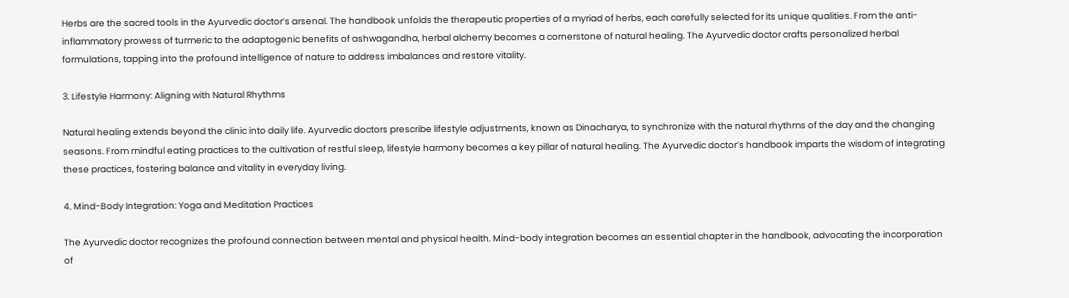Herbs are the sacred tools in the Ayurvedic doctor’s arsenal. The handbook unfolds the therapeutic properties of a myriad of herbs, each carefully selected for its unique qualities. From the anti-inflammatory prowess of turmeric to the adaptogenic benefits of ashwagandha, herbal alchemy becomes a cornerstone of natural healing. The Ayurvedic doctor crafts personalized herbal formulations, tapping into the profound intelligence of nature to address imbalances and restore vitality.

3. Lifestyle Harmony: Aligning with Natural Rhythms

Natural healing extends beyond the clinic into daily life. Ayurvedic doctors prescribe lifestyle adjustments, known as Dinacharya, to synchronize with the natural rhythms of the day and the changing seasons. From mindful eating practices to the cultivation of restful sleep, lifestyle harmony becomes a key pillar of natural healing. The Ayurvedic doctor’s handbook imparts the wisdom of integrating these practices, fostering balance and vitality in everyday living.

4. Mind-Body Integration: Yoga and Meditation Practices

The Ayurvedic doctor recognizes the profound connection between mental and physical health. Mind-body integration becomes an essential chapter in the handbook, advocating the incorporation of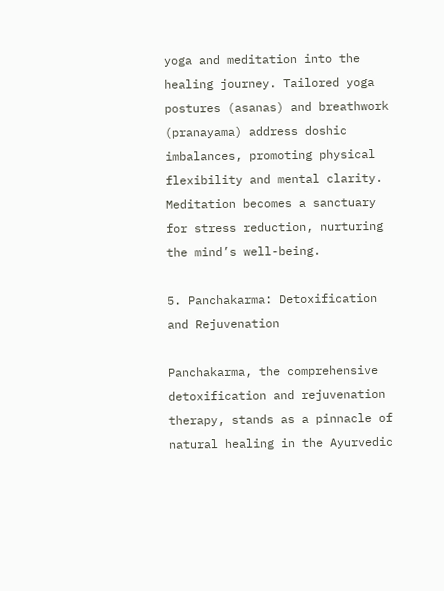yoga and meditation into the healing journey. Tailored yoga postures (asanas) and breathwork (pranayama) address doshic imbalances, promoting physical flexibility and mental clarity. Meditation becomes a sanctuary for stress reduction, nurturing the mind’s well-being.

5. Panchakarma: Detoxification and Rejuvenation

Panchakarma, the comprehensive detoxification and rejuvenation therapy, stands as a pinnacle of natural healing in the Ayurvedic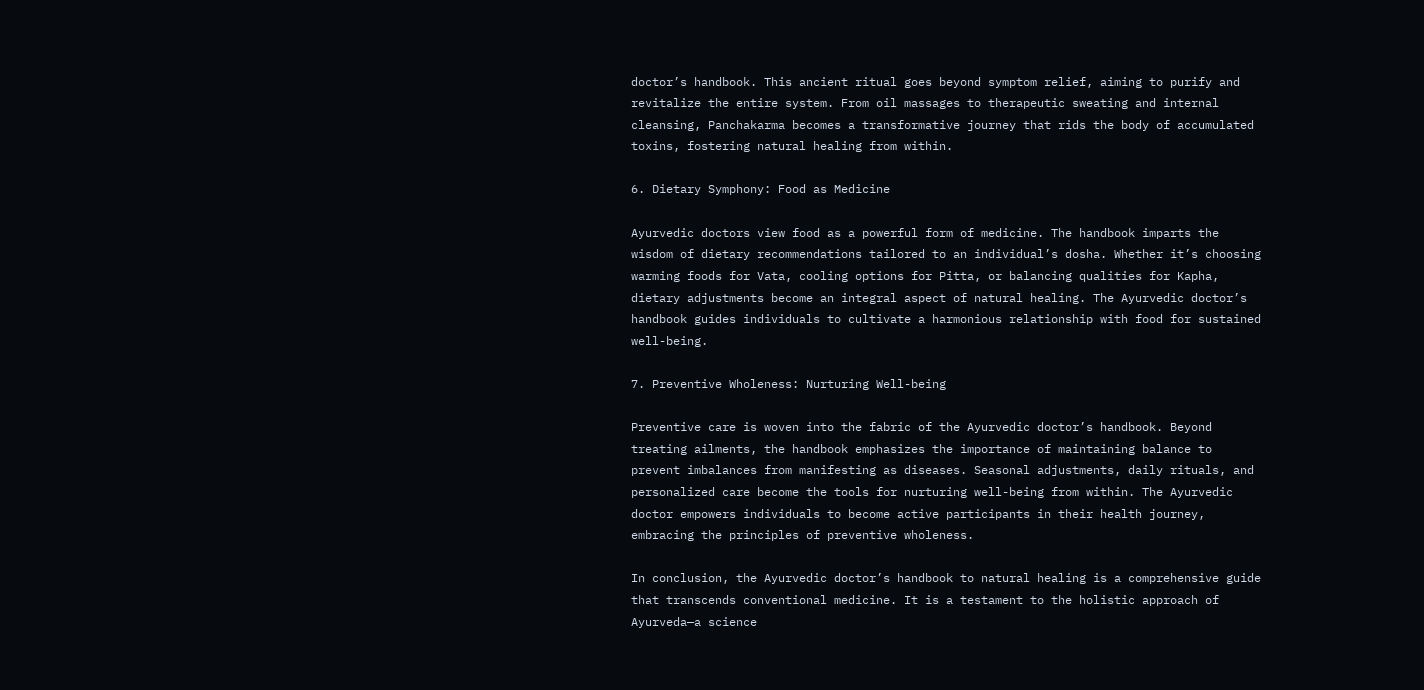doctor’s handbook. This ancient ritual goes beyond symptom relief, aiming to purify and revitalize the entire system. From oil massages to therapeutic sweating and internal cleansing, Panchakarma becomes a transformative journey that rids the body of accumulated toxins, fostering natural healing from within.

6. Dietary Symphony: Food as Medicine

Ayurvedic doctors view food as a powerful form of medicine. The handbook imparts the wisdom of dietary recommendations tailored to an individual’s dosha. Whether it’s choosing warming foods for Vata, cooling options for Pitta, or balancing qualities for Kapha, dietary adjustments become an integral aspect of natural healing. The Ayurvedic doctor’s handbook guides individuals to cultivate a harmonious relationship with food for sustained well-being.

7. Preventive Wholeness: Nurturing Well-being

Preventive care is woven into the fabric of the Ayurvedic doctor’s handbook. Beyond treating ailments, the handbook emphasizes the importance of maintaining balance to prevent imbalances from manifesting as diseases. Seasonal adjustments, daily rituals, and personalized care become the tools for nurturing well-being from within. The Ayurvedic doctor empowers individuals to become active participants in their health journey, embracing the principles of preventive wholeness.

In conclusion, the Ayurvedic doctor’s handbook to natural healing is a comprehensive guide that transcends conventional medicine. It is a testament to the holistic approach of Ayurveda—a science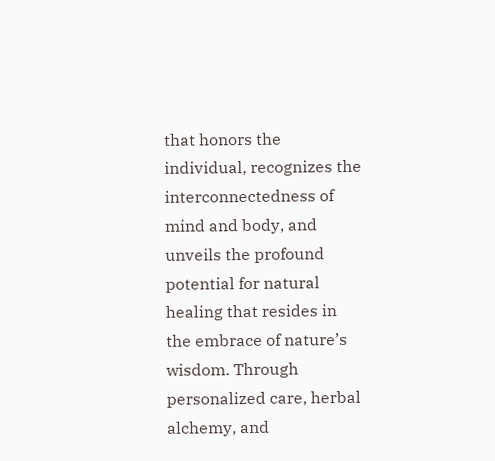that honors the individual, recognizes the interconnectedness of mind and body, and unveils the profound potential for natural healing that resides in the embrace of nature’s wisdom. Through personalized care, herbal alchemy, and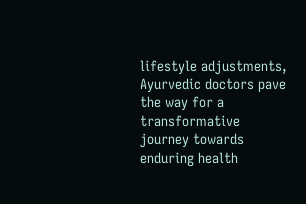lifestyle adjustments, Ayurvedic doctors pave the way for a transformative journey towards enduring health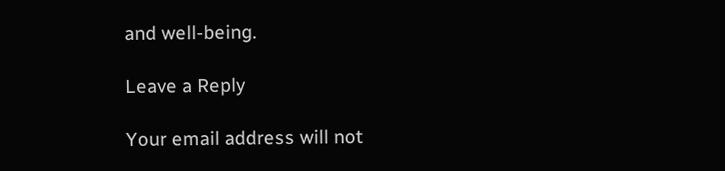and well-being.

Leave a Reply

Your email address will not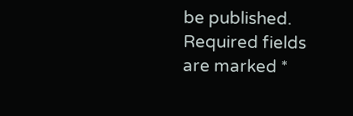be published. Required fields are marked *